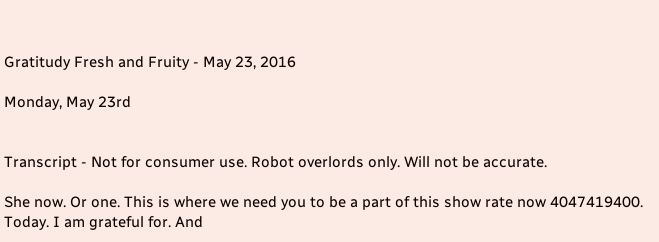Gratitudy Fresh and Fruity - May 23, 2016

Monday, May 23rd


Transcript - Not for consumer use. Robot overlords only. Will not be accurate.

She now. Or one. This is where we need you to be a part of this show rate now 4047419400. Today. I am grateful for. And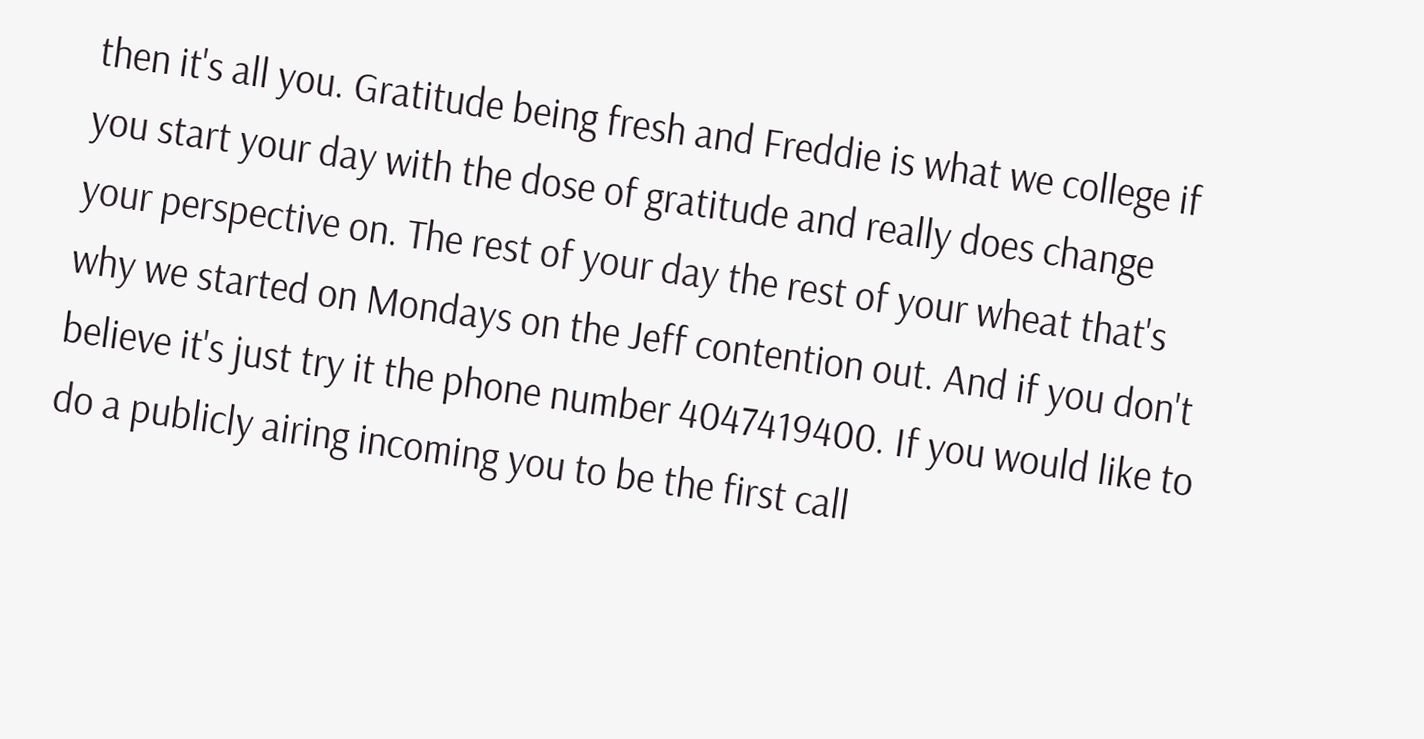then it's all you. Gratitude being fresh and Freddie is what we college if you start your day with the dose of gratitude and really does change your perspective on. The rest of your day the rest of your wheat that's why we started on Mondays on the Jeff contention out. And if you don't believe it's just try it the phone number 4047419400. If you would like to do a publicly airing incoming you to be the first call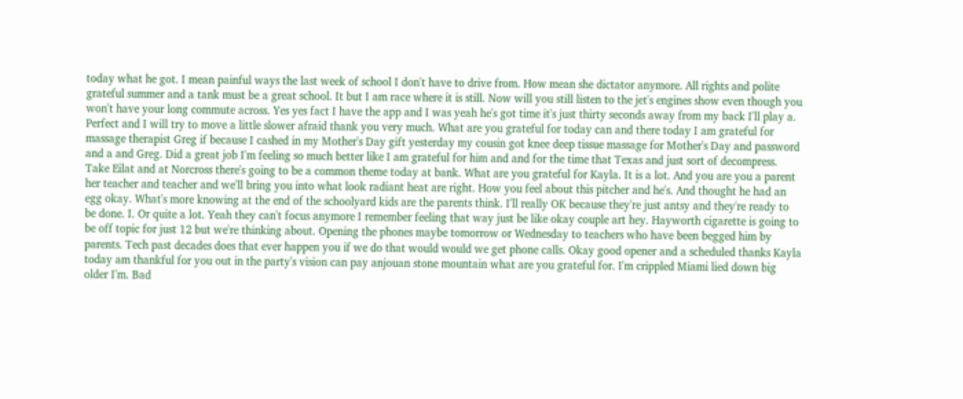today what he got. I mean painful ways the last week of school I don't have to drive from. How mean she dictator anymore. All rights and polite grateful summer and a tank must be a great school. It but I am race where it is still. Now will you still listen to the jet's engines show even though you won't have your long commute across. Yes yes fact I have the app and I was yeah he's got time it's just thirty seconds away from my back I'll play a. Perfect and I will try to move a little slower afraid thank you very much. What are you grateful for today can and there today I am grateful for massage therapist Greg if because I cashed in my Mother's Day gift yesterday my cousin got knee deep tissue massage for Mother's Day and password and a and Greg. Did a great job I'm feeling so much better like I am grateful for him and and for the time that Texas and just sort of decompress. Take Eilat and at Norcross there's going to be a common theme today at bank. What are you grateful for Kayla. It is a lot. And you are you a parent her teacher and teacher and we'll bring you into what look radiant heat are right. How you feel about this pitcher and he's. And thought he had an egg okay. What's more knowing at the end of the schoolyard kids are the parents think. I'll really OK because they're just antsy and they're ready to be done. I. Or quite a lot. Yeah they can't focus anymore I remember feeling that way just be like okay couple art hey. Hayworth cigarette is going to be off topic for just 12 but we're thinking about. Opening the phones maybe tomorrow or Wednesday to teachers who have been begged him by parents. Tech past decades does that ever happen you if we do that would would we get phone calls. Okay good opener and a scheduled thanks Kayla today am thankful for you out in the party's vision can pay anjouan stone mountain what are you grateful for. I'm crippled Miami lied down big older I'm. Bad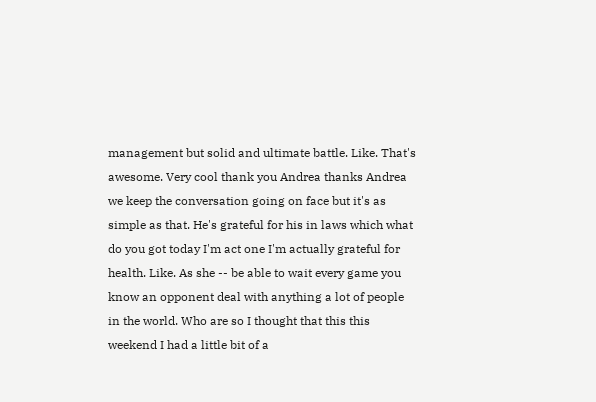management but solid and ultimate battle. Like. That's awesome. Very cool thank you Andrea thanks Andrea we keep the conversation going on face but it's as simple as that. He's grateful for his in laws which what do you got today I'm act one I'm actually grateful for health. Like. As she -- be able to wait every game you know an opponent deal with anything a lot of people in the world. Who are so I thought that this this weekend I had a little bit of a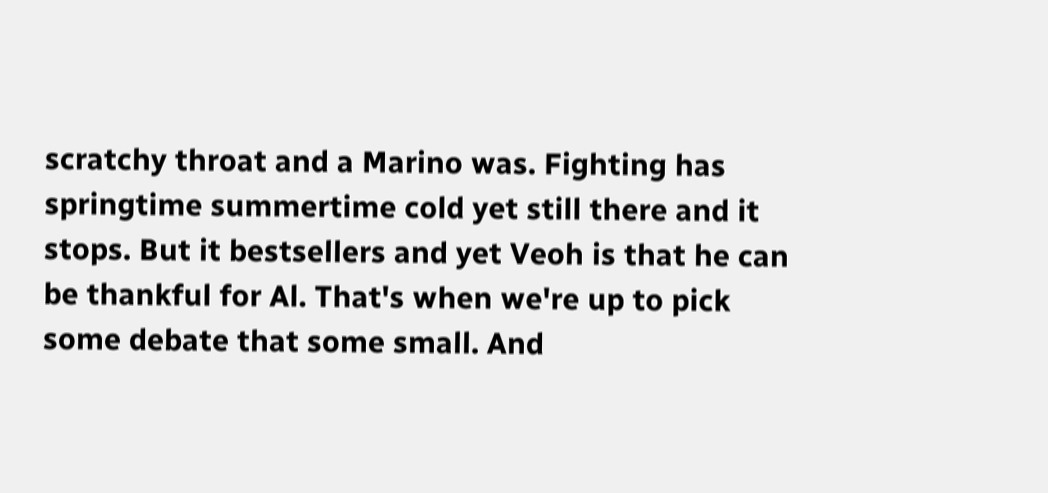scratchy throat and a Marino was. Fighting has springtime summertime cold yet still there and it stops. But it bestsellers and yet Veoh is that he can be thankful for Al. That's when we're up to pick some debate that some small. And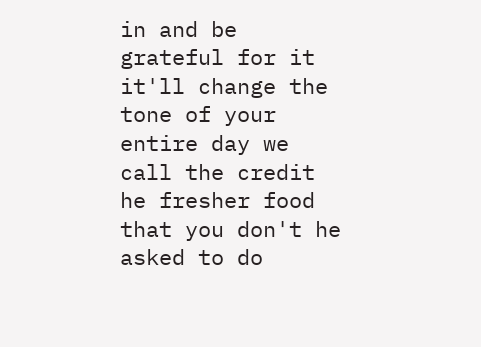in and be grateful for it it'll change the tone of your entire day we call the credit he fresher food that you don't he asked to do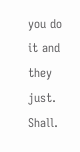you do it and they just. Shall.